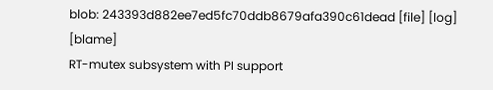blob: 243393d882ee7ed5fc70ddb8679afa390c61dead [file] [log] [blame]
RT-mutex subsystem with PI support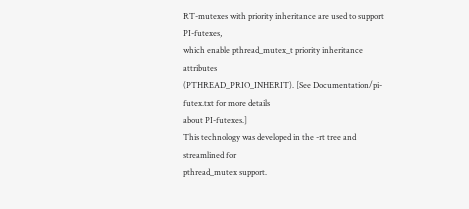RT-mutexes with priority inheritance are used to support PI-futexes,
which enable pthread_mutex_t priority inheritance attributes
(PTHREAD_PRIO_INHERIT). [See Documentation/pi-futex.txt for more details
about PI-futexes.]
This technology was developed in the -rt tree and streamlined for
pthread_mutex support.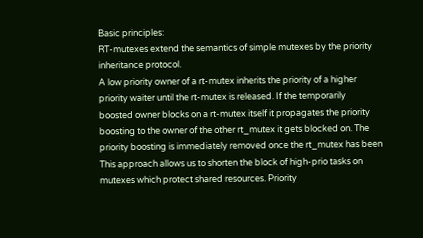Basic principles:
RT-mutexes extend the semantics of simple mutexes by the priority
inheritance protocol.
A low priority owner of a rt-mutex inherits the priority of a higher
priority waiter until the rt-mutex is released. If the temporarily
boosted owner blocks on a rt-mutex itself it propagates the priority
boosting to the owner of the other rt_mutex it gets blocked on. The
priority boosting is immediately removed once the rt_mutex has been
This approach allows us to shorten the block of high-prio tasks on
mutexes which protect shared resources. Priority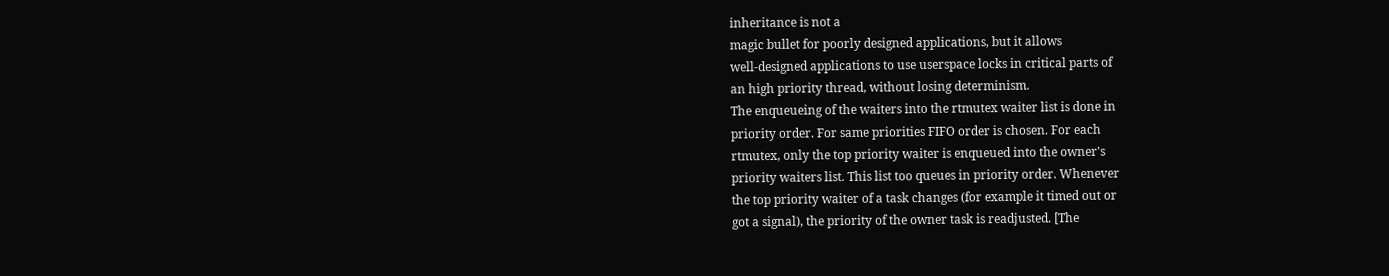inheritance is not a
magic bullet for poorly designed applications, but it allows
well-designed applications to use userspace locks in critical parts of
an high priority thread, without losing determinism.
The enqueueing of the waiters into the rtmutex waiter list is done in
priority order. For same priorities FIFO order is chosen. For each
rtmutex, only the top priority waiter is enqueued into the owner's
priority waiters list. This list too queues in priority order. Whenever
the top priority waiter of a task changes (for example it timed out or
got a signal), the priority of the owner task is readjusted. [The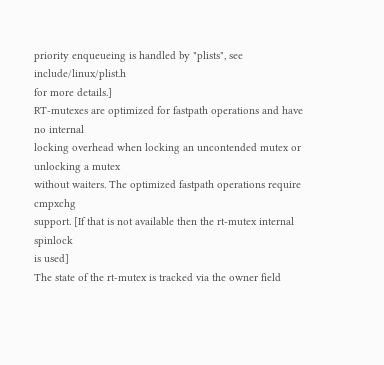priority enqueueing is handled by "plists", see include/linux/plist.h
for more details.]
RT-mutexes are optimized for fastpath operations and have no internal
locking overhead when locking an uncontended mutex or unlocking a mutex
without waiters. The optimized fastpath operations require cmpxchg
support. [If that is not available then the rt-mutex internal spinlock
is used]
The state of the rt-mutex is tracked via the owner field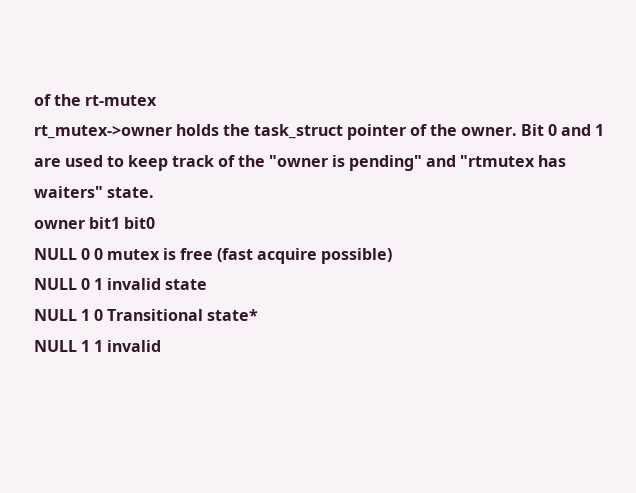of the rt-mutex
rt_mutex->owner holds the task_struct pointer of the owner. Bit 0 and 1
are used to keep track of the "owner is pending" and "rtmutex has
waiters" state.
owner bit1 bit0
NULL 0 0 mutex is free (fast acquire possible)
NULL 0 1 invalid state
NULL 1 0 Transitional state*
NULL 1 1 invalid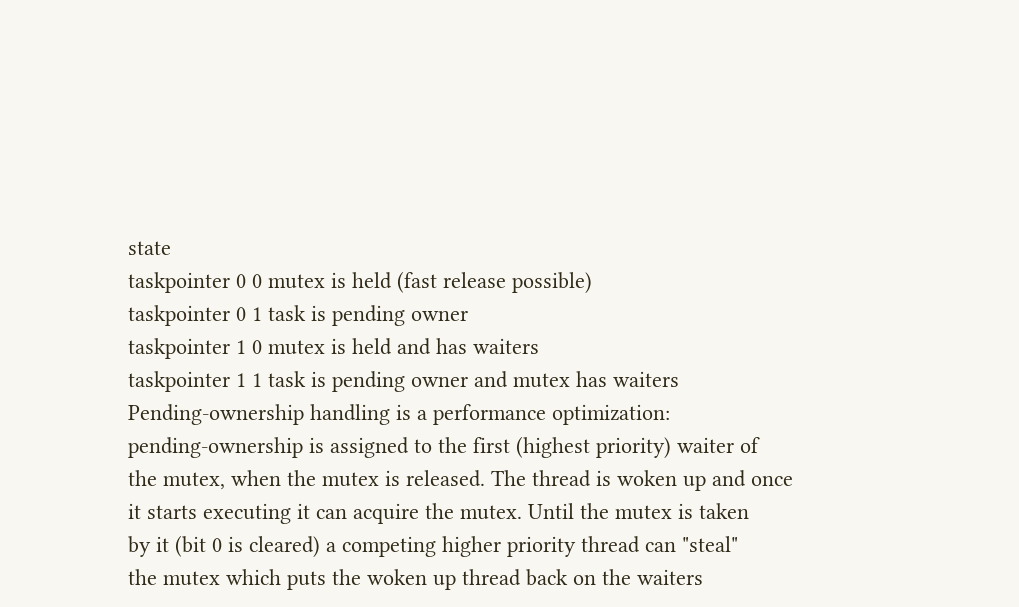state
taskpointer 0 0 mutex is held (fast release possible)
taskpointer 0 1 task is pending owner
taskpointer 1 0 mutex is held and has waiters
taskpointer 1 1 task is pending owner and mutex has waiters
Pending-ownership handling is a performance optimization:
pending-ownership is assigned to the first (highest priority) waiter of
the mutex, when the mutex is released. The thread is woken up and once
it starts executing it can acquire the mutex. Until the mutex is taken
by it (bit 0 is cleared) a competing higher priority thread can "steal"
the mutex which puts the woken up thread back on the waiters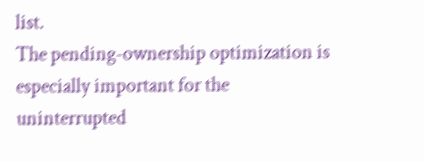list.
The pending-ownership optimization is especially important for the
uninterrupted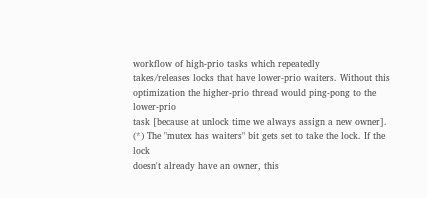workflow of high-prio tasks which repeatedly
takes/releases locks that have lower-prio waiters. Without this
optimization the higher-prio thread would ping-pong to the lower-prio
task [because at unlock time we always assign a new owner].
(*) The "mutex has waiters" bit gets set to take the lock. If the lock
doesn't already have an owner, this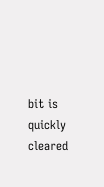bit is quickly cleared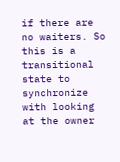if there are
no waiters. So this is a transitional state to synchronize with looking
at the owner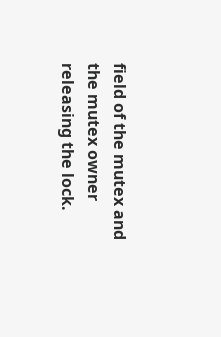field of the mutex and the mutex owner releasing the lock.